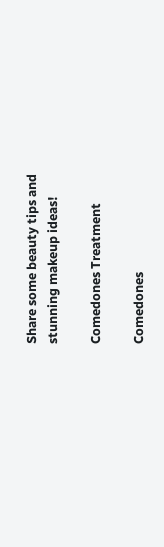Share some beauty tips and stunning makeup ideas!

Comedones Treatment

Comedones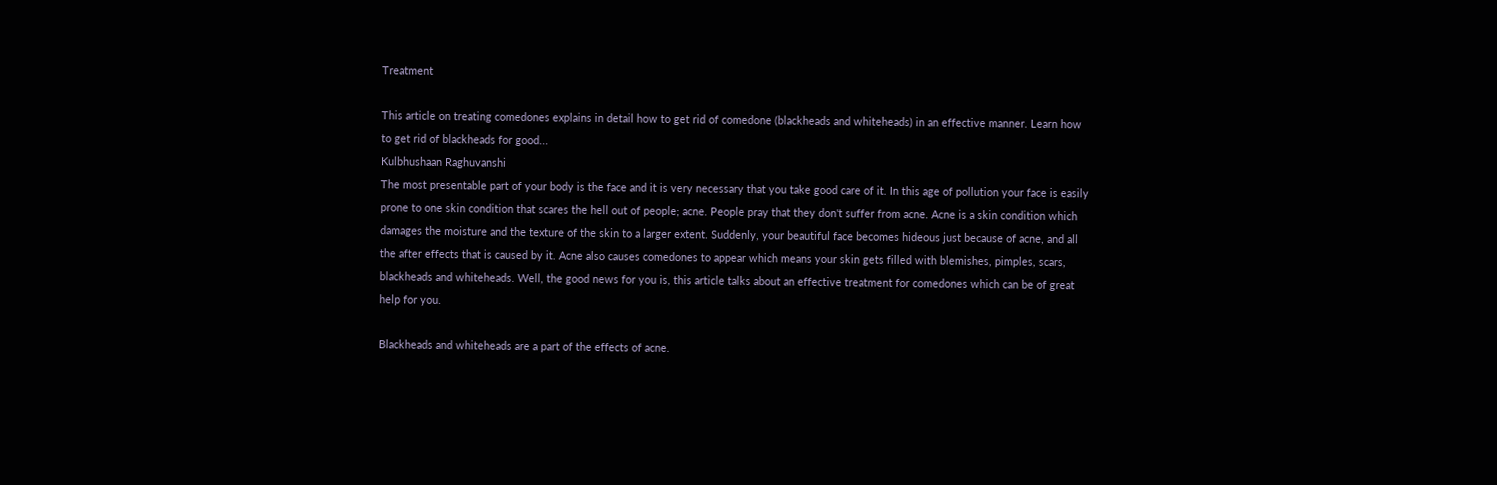Treatment

This article on treating comedones explains in detail how to get rid of comedone (blackheads and whiteheads) in an effective manner. Learn how to get rid of blackheads for good...
Kulbhushaan Raghuvanshi
The most presentable part of your body is the face and it is very necessary that you take good care of it. In this age of pollution your face is easily prone to one skin condition that scares the hell out of people; acne. People pray that they don't suffer from acne. Acne is a skin condition which damages the moisture and the texture of the skin to a larger extent. Suddenly, your beautiful face becomes hideous just because of acne, and all the after effects that is caused by it. Acne also causes comedones to appear which means your skin gets filled with blemishes, pimples, scars, blackheads and whiteheads. Well, the good news for you is, this article talks about an effective treatment for comedones which can be of great help for you.

Blackheads and whiteheads are a part of the effects of acne.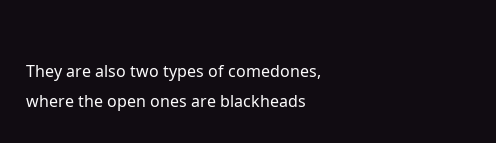They are also two types of comedones, where the open ones are blackheads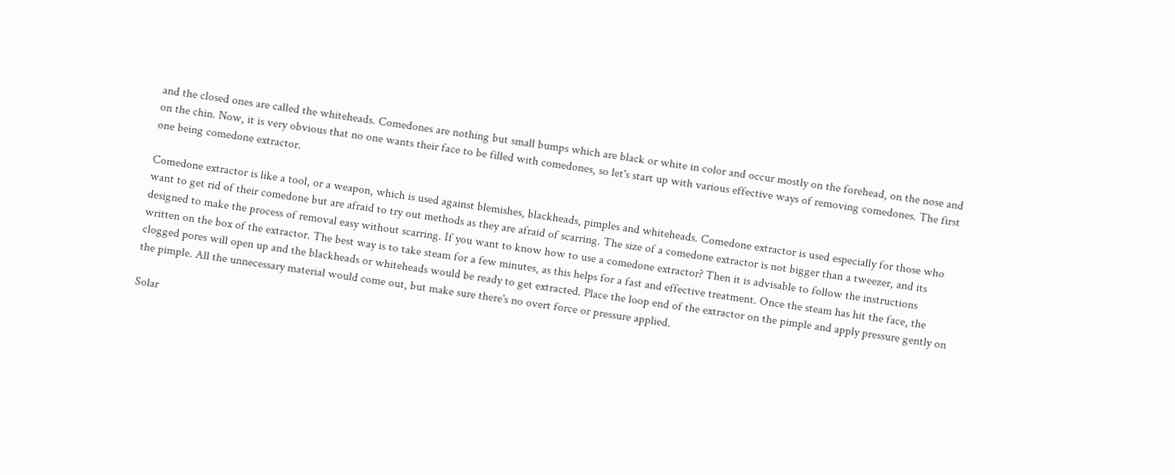and the closed ones are called the whiteheads. Comedones are nothing but small bumps which are black or white in color and occur mostly on the forehead, on the nose and on the chin. Now, it is very obvious that no one wants their face to be filled with comedones, so let's start up with various effective ways of removing comedones. The first one being comedone extractor.

Comedone extractor is like a tool, or a weapon, which is used against blemishes, blackheads, pimples and whiteheads. Comedone extractor is used especially for those who want to get rid of their comedone but are afraid to try out methods as they are afraid of scarring. The size of a comedone extractor is not bigger than a tweezer, and its designed to make the process of removal easy without scarring. If you want to know how to use a comedone extractor? Then it is advisable to follow the instructions written on the box of the extractor. The best way is to take steam for a few minutes, as this helps for a fast and effective treatment. Once the steam has hit the face, the clogged pores will open up and the blackheads or whiteheads would be ready to get extracted. Place the loop end of the extractor on the pimple and apply pressure gently on the pimple. All the unnecessary material would come out, but make sure there's no overt force or pressure applied.

Solar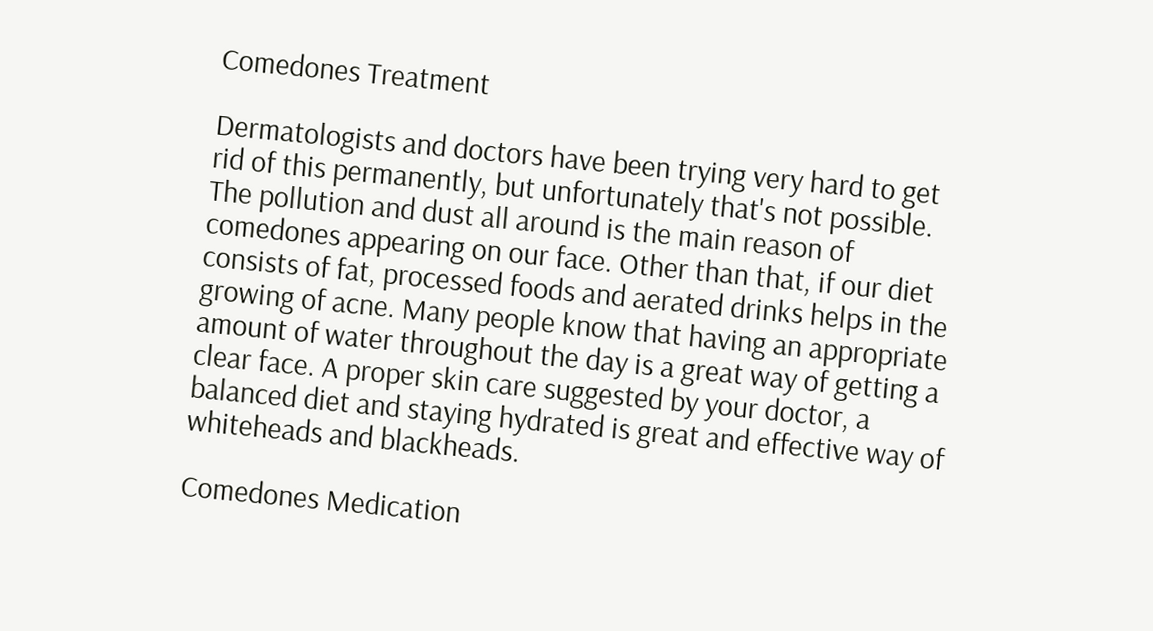Comedones Treatment

Dermatologists and doctors have been trying very hard to get rid of this permanently, but unfortunately that's not possible. The pollution and dust all around is the main reason of comedones appearing on our face. Other than that, if our diet consists of fat, processed foods and aerated drinks helps in the growing of acne. Many people know that having an appropriate amount of water throughout the day is a great way of getting a clear face. A proper skin care suggested by your doctor, a balanced diet and staying hydrated is great and effective way of whiteheads and blackheads.

Comedones Medication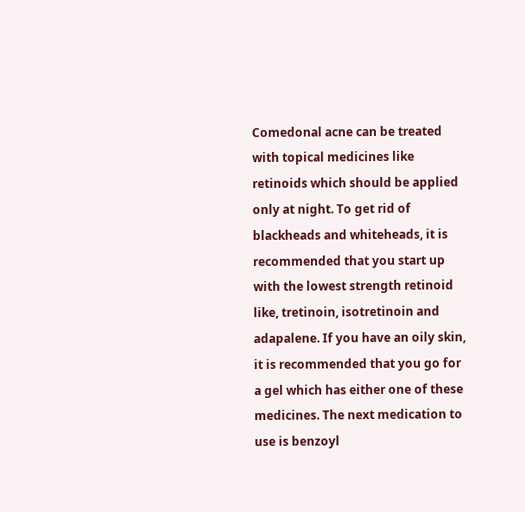Comedonal acne can be treated with topical medicines like retinoids which should be applied only at night. To get rid of blackheads and whiteheads, it is recommended that you start up with the lowest strength retinoid like, tretinoin, isotretinoin and adapalene. If you have an oily skin, it is recommended that you go for a gel which has either one of these medicines. The next medication to use is benzoyl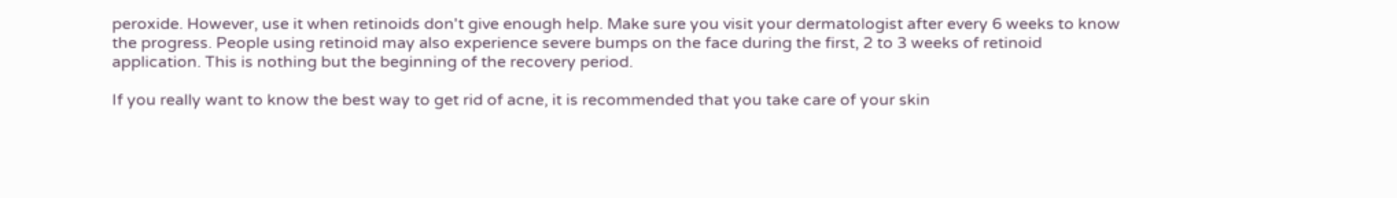peroxide. However, use it when retinoids don't give enough help. Make sure you visit your dermatologist after every 6 weeks to know the progress. People using retinoid may also experience severe bumps on the face during the first, 2 to 3 weeks of retinoid application. This is nothing but the beginning of the recovery period.

If you really want to know the best way to get rid of acne, it is recommended that you take care of your skin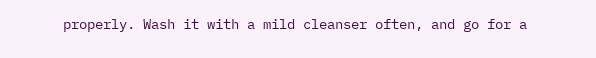properly. Wash it with a mild cleanser often, and go for a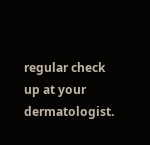regular check up at your dermatologist.